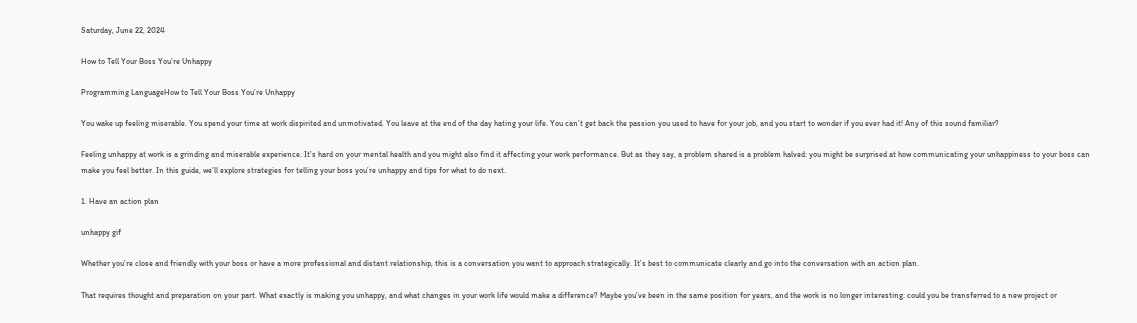Saturday, June 22, 2024

How to Tell Your Boss You’re Unhappy

Programming LanguageHow to Tell Your Boss You’re Unhappy

You wake up feeling miserable. You spend your time at work dispirited and unmotivated. You leave at the end of the day hating your life. You can’t get back the passion you used to have for your job, and you start to wonder if you ever had it! Any of this sound familiar?

Feeling unhappy at work is a grinding and miserable experience. It’s hard on your mental health and you might also find it affecting your work performance. But as they say, a problem shared is a problem halved: you might be surprised at how communicating your unhappiness to your boss can make you feel better. In this guide, we’ll explore strategies for telling your boss you’re unhappy and tips for what to do next.

1. Have an action plan

unhappy gif

Whether you’re close and friendly with your boss or have a more professional and distant relationship, this is a conversation you want to approach strategically. It’s best to communicate clearly and go into the conversation with an action plan.

That requires thought and preparation on your part. What exactly is making you unhappy, and what changes in your work life would make a difference? Maybe you’ve been in the same position for years, and the work is no longer interesting: could you be transferred to a new project or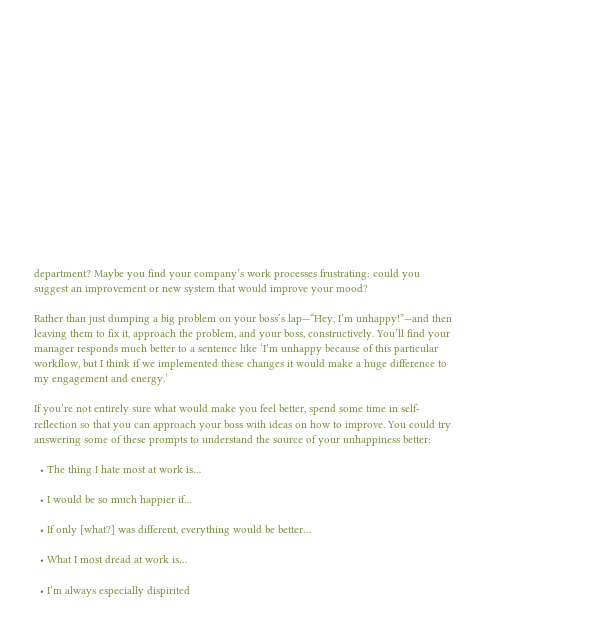department? Maybe you find your company’s work processes frustrating: could you suggest an improvement or new system that would improve your mood?

Rather than just dumping a big problem on your boss’s lap—“Hey, I’m unhappy!”—and then leaving them to fix it, approach the problem, and your boss, constructively. You’ll find your manager responds much better to a sentence like ‘I’m unhappy because of this particular workflow, but I think if we implemented these changes it would make a huge difference to my engagement and energy.’

If you’re not entirely sure what would make you feel better, spend some time in self-reflection so that you can approach your boss with ideas on how to improve. You could try answering some of these prompts to understand the source of your unhappiness better:

  • The thing I hate most at work is…

  • I would be so much happier if…

  • If only [what?] was different, everything would be better…

  • What I most dread at work is…

  • I’m always especially dispirited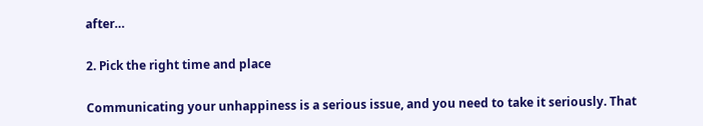after…

2. Pick the right time and place

Communicating your unhappiness is a serious issue, and you need to take it seriously. That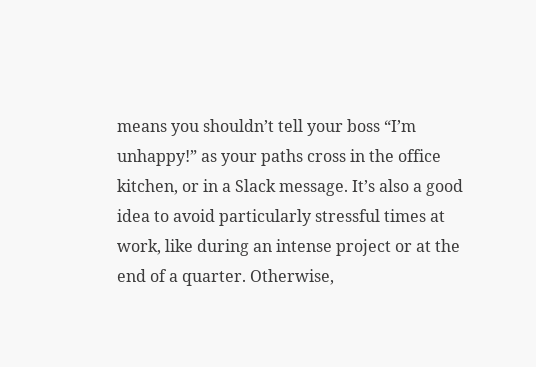means you shouldn’t tell your boss “I’m unhappy!” as your paths cross in the office kitchen, or in a Slack message. It’s also a good idea to avoid particularly stressful times at work, like during an intense project or at the end of a quarter. Otherwise,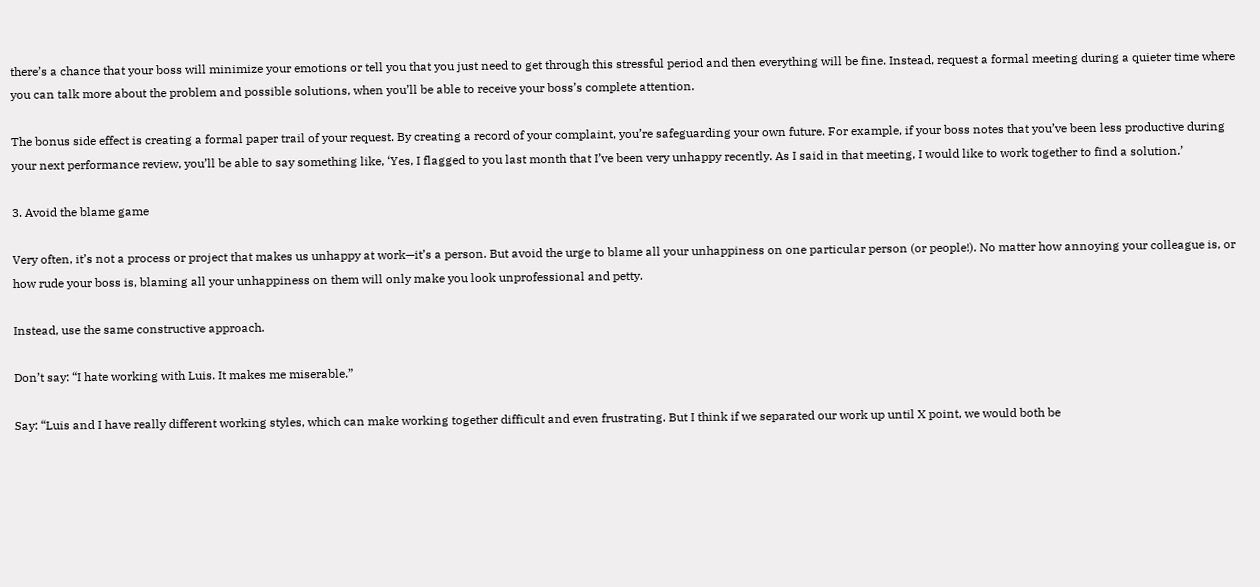there’s a chance that your boss will minimize your emotions or tell you that you just need to get through this stressful period and then everything will be fine. Instead, request a formal meeting during a quieter time where you can talk more about the problem and possible solutions, when you’ll be able to receive your boss’s complete attention.

The bonus side effect is creating a formal paper trail of your request. By creating a record of your complaint, you’re safeguarding your own future. For example, if your boss notes that you’ve been less productive during your next performance review, you’ll be able to say something like, ‘Yes, I flagged to you last month that I’ve been very unhappy recently. As I said in that meeting, I would like to work together to find a solution.’

3. Avoid the blame game

Very often, it’s not a process or project that makes us unhappy at work—it’s a person. But avoid the urge to blame all your unhappiness on one particular person (or people!). No matter how annoying your colleague is, or how rude your boss is, blaming all your unhappiness on them will only make you look unprofessional and petty.

Instead, use the same constructive approach.

Don’t say: “I hate working with Luis. It makes me miserable.”

Say: “Luis and I have really different working styles, which can make working together difficult and even frustrating. But I think if we separated our work up until X point, we would both be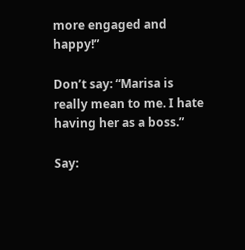more engaged and happy!”

Don’t say: “Marisa is really mean to me. I hate having her as a boss.”

Say: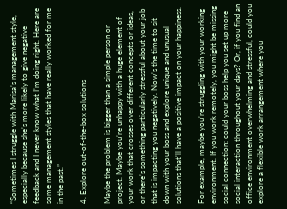“Sometimes I struggle with Marisa’s management style, especially because she’s more likely to give negative feedback and I never know what I’m doing right. Here are some management styles that have really worked for me in the past.”

4. Explore out-of-the-box solutions

Maybe the problem is bigger than a simple person or project. Maybe you’re unhappy with a huge element of your work that crosses over different concepts or ideas, or there’s something particularly stressful about your job that is impacting you negatively. Now’s the time to sit down with your boss and explore unique and unusual solutions that’ll have a positive impact on your happiness.

For example, maybe you’re struggling with your working environment. If you work remotely, you might be missing social connection: could your boss help you set up more social interaction throughout your days? Or, if you find an office environment overwhelming and stressful, could you explore a flexible work arrangement where you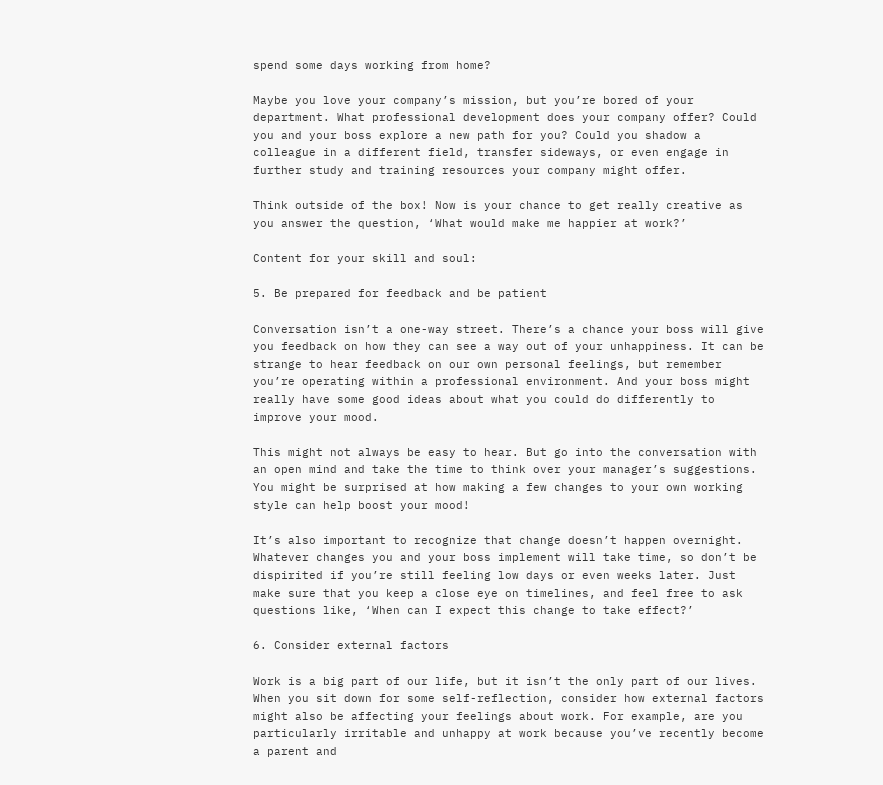spend some days working from home?

Maybe you love your company’s mission, but you’re bored of your department. What professional development does your company offer? Could you and your boss explore a new path for you? Could you shadow a colleague in a different field, transfer sideways, or even engage in further study and training resources your company might offer.

Think outside of the box! Now is your chance to get really creative as you answer the question, ‘What would make me happier at work?’

Content for your skill and soul:

5. Be prepared for feedback and be patient

Conversation isn’t a one-way street. There’s a chance your boss will give you feedback on how they can see a way out of your unhappiness. It can be strange to hear feedback on our own personal feelings, but remember you’re operating within a professional environment. And your boss might really have some good ideas about what you could do differently to improve your mood.

This might not always be easy to hear. But go into the conversation with an open mind and take the time to think over your manager’s suggestions. You might be surprised at how making a few changes to your own working style can help boost your mood!

It’s also important to recognize that change doesn’t happen overnight. Whatever changes you and your boss implement will take time, so don’t be dispirited if you’re still feeling low days or even weeks later. Just make sure that you keep a close eye on timelines, and feel free to ask questions like, ‘When can I expect this change to take effect?’

6. Consider external factors

Work is a big part of our life, but it isn’t the only part of our lives. When you sit down for some self-reflection, consider how external factors might also be affecting your feelings about work. For example, are you particularly irritable and unhappy at work because you’ve recently become a parent and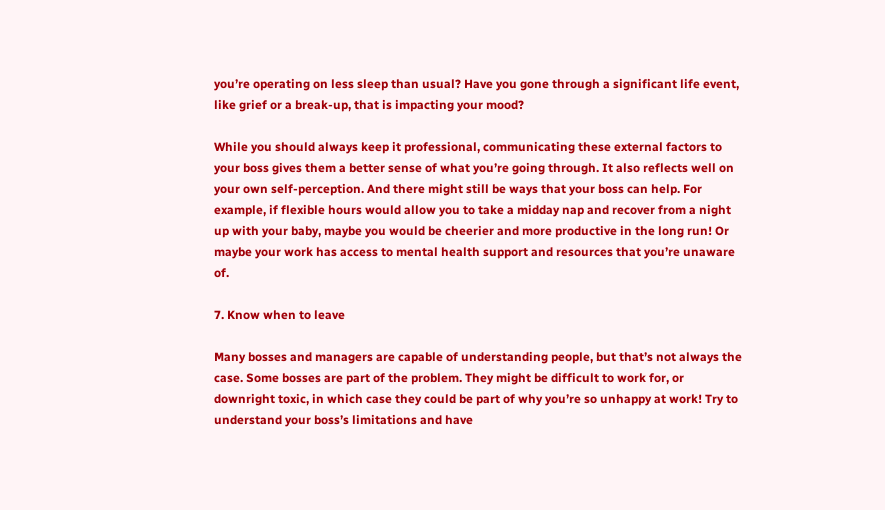you’re operating on less sleep than usual? Have you gone through a significant life event, like grief or a break-up, that is impacting your mood?

While you should always keep it professional, communicating these external factors to your boss gives them a better sense of what you’re going through. It also reflects well on your own self-perception. And there might still be ways that your boss can help. For example, if flexible hours would allow you to take a midday nap and recover from a night up with your baby, maybe you would be cheerier and more productive in the long run! Or maybe your work has access to mental health support and resources that you’re unaware of.

7. Know when to leave

Many bosses and managers are capable of understanding people, but that’s not always the case. Some bosses are part of the problem. They might be difficult to work for, or downright toxic, in which case they could be part of why you’re so unhappy at work! Try to understand your boss’s limitations and have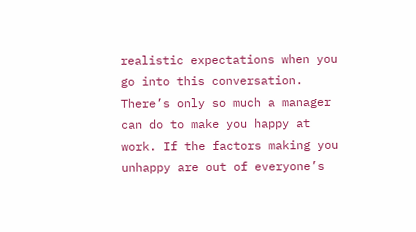realistic expectations when you go into this conversation. There’s only so much a manager can do to make you happy at work. If the factors making you unhappy are out of everyone’s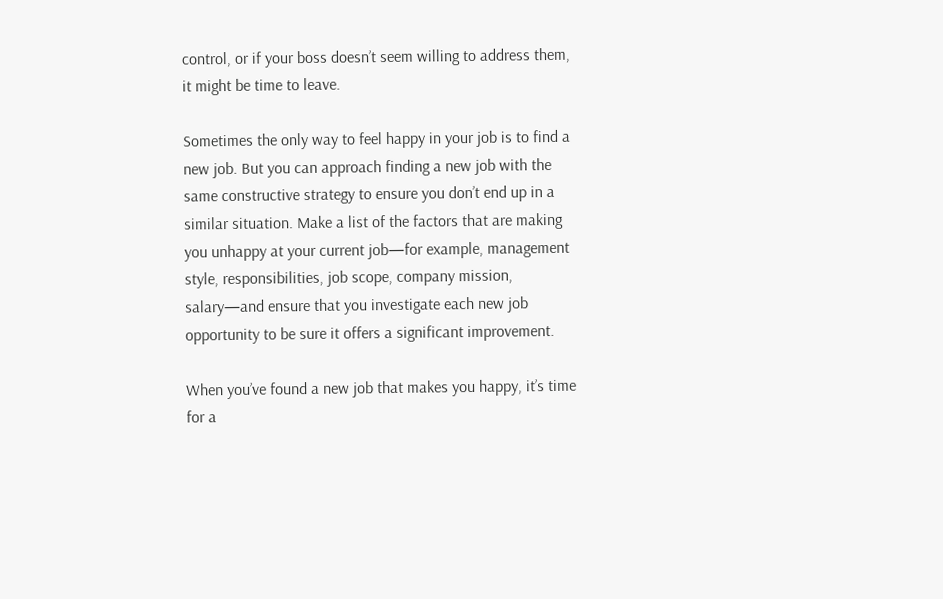control, or if your boss doesn’t seem willing to address them, it might be time to leave.

Sometimes the only way to feel happy in your job is to find a new job. But you can approach finding a new job with the same constructive strategy to ensure you don’t end up in a similar situation. Make a list of the factors that are making you unhappy at your current job—for example, management style, responsibilities, job scope, company mission, salary—and ensure that you investigate each new job opportunity to be sure it offers a significant improvement.

When you’ve found a new job that makes you happy, it’s time for a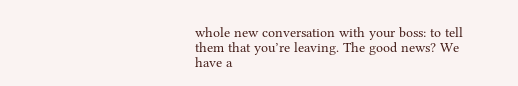whole new conversation with your boss: to tell them that you’re leaving. The good news? We have a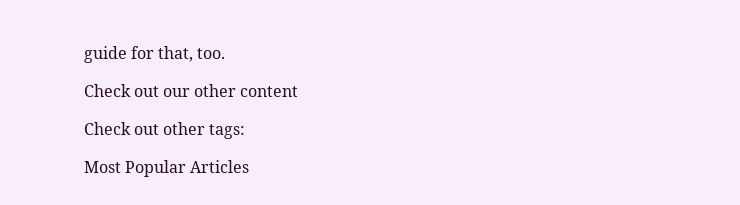guide for that, too.

Check out our other content

Check out other tags:

Most Popular Articles